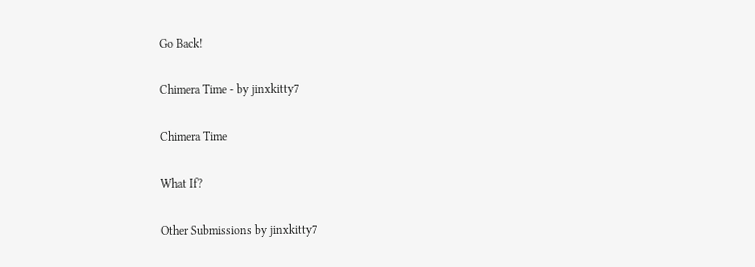Go Back!

Chimera Time - by jinxkitty7

Chimera Time

What If?

Other Submissions by jinxkitty7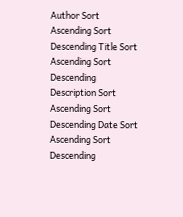Author Sort Ascending Sort Descending Title Sort Ascending Sort Descending Description Sort Ascending Sort Descending Date Sort Ascending Sort Descending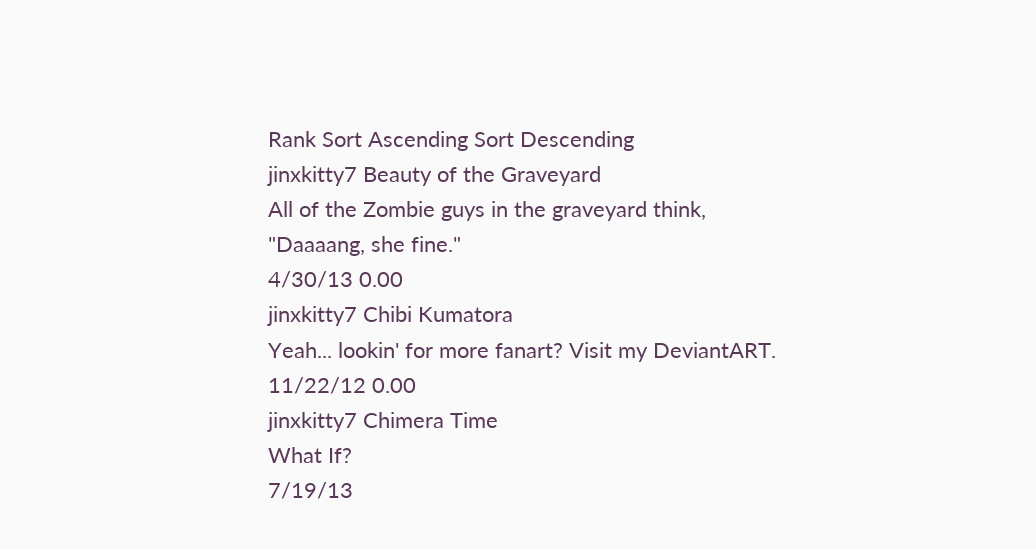Rank Sort Ascending Sort Descending
jinxkitty7 Beauty of the Graveyard
All of the Zombie guys in the graveyard think, "Daaaang, she fine."
4/30/13 0.00
jinxkitty7 Chibi Kumatora
Yeah... lookin' for more fanart? Visit my DeviantART.
11/22/12 0.00
jinxkitty7 Chimera Time
What If?
7/19/13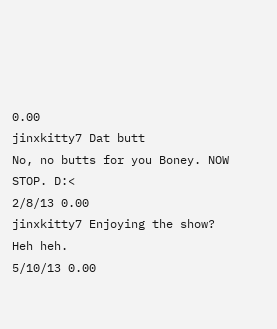0.00
jinxkitty7 Dat butt
No, no butts for you Boney. NOW STOP. D:<
2/8/13 0.00
jinxkitty7 Enjoying the show?
Heh heh.
5/10/13 0.00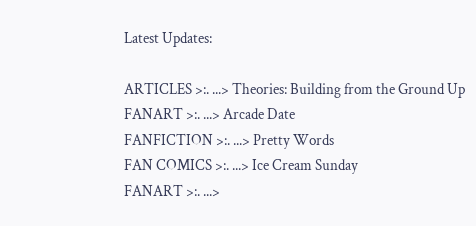Latest Updates:

ARTICLES >:. ...> Theories: Building from the Ground Up
FANART >:. ...> Arcade Date
FANFICTION >:. ...> Pretty Words
FAN COMICS >:. ...> Ice Cream Sunday
FANART >:. ...>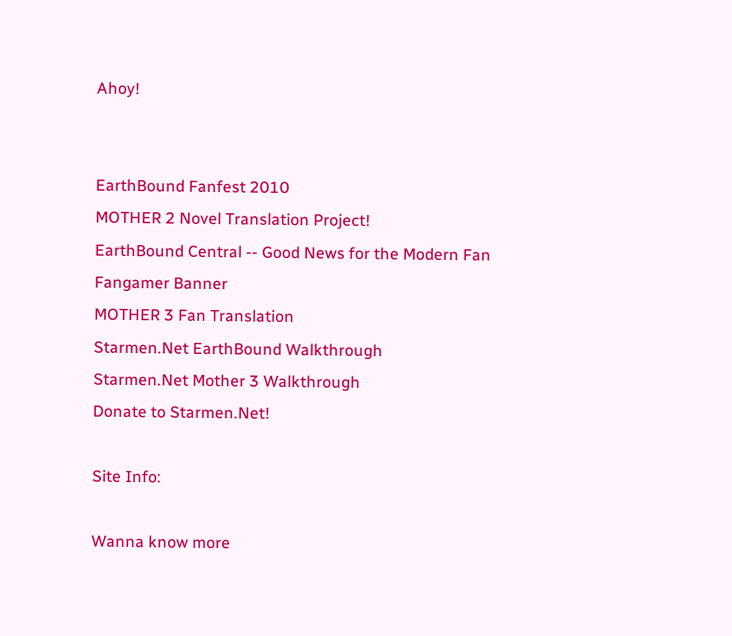Ahoy!


EarthBound Fanfest 2010
MOTHER 2 Novel Translation Project!
EarthBound Central -- Good News for the Modern Fan
Fangamer Banner
MOTHER 3 Fan Translation
Starmen.Net EarthBound Walkthrough
Starmen.Net Mother 3 Walkthrough
Donate to Starmen.Net!

Site Info:

Wanna know more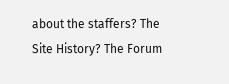about the staffers? The Site History? The Forum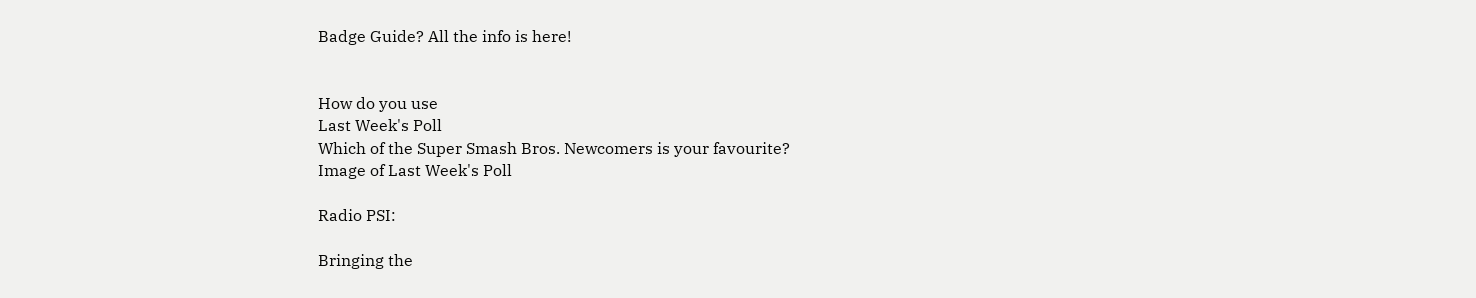Badge Guide? All the info is here!


How do you use
Last Week's Poll
Which of the Super Smash Bros. Newcomers is your favourite?
Image of Last Week's Poll

Radio PSI:

Bringing the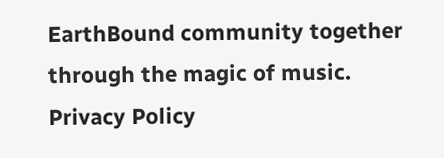EarthBound community together through the magic of music.
Privacy Policy